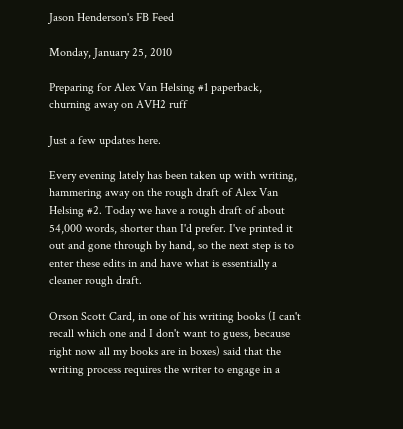Jason Henderson's FB Feed

Monday, January 25, 2010

Preparing for Alex Van Helsing #1 paperback, churning away on AVH2 ruff

Just a few updates here.

Every evening lately has been taken up with writing, hammering away on the rough draft of Alex Van Helsing #2. Today we have a rough draft of about 54,000 words, shorter than I'd prefer. I've printed it out and gone through by hand, so the next step is to enter these edits in and have what is essentially a cleaner rough draft.

Orson Scott Card, in one of his writing books (I can't recall which one and I don't want to guess, because right now all my books are in boxes) said that the writing process requires the writer to engage in a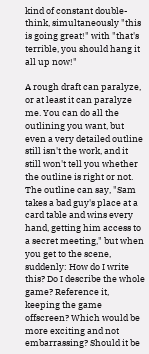kind of constant double-think, simultaneously "this is going great!" with "that's terrible, you should hang it all up now!"

A rough draft can paralyze, or at least it can paralyze me. You can do all the outlining you want, but even a very detailed outline still isn't the work, and it still won't tell you whether the outline is right or not. The outline can say, "Sam takes a bad guy's place at a card table and wins every hand, getting him access to a secret meeting," but when you get to the scene, suddenly: How do I write this? Do I describe the whole game? Reference it, keeping the game offscreen? Which would be more exciting and not embarrassing? Should it be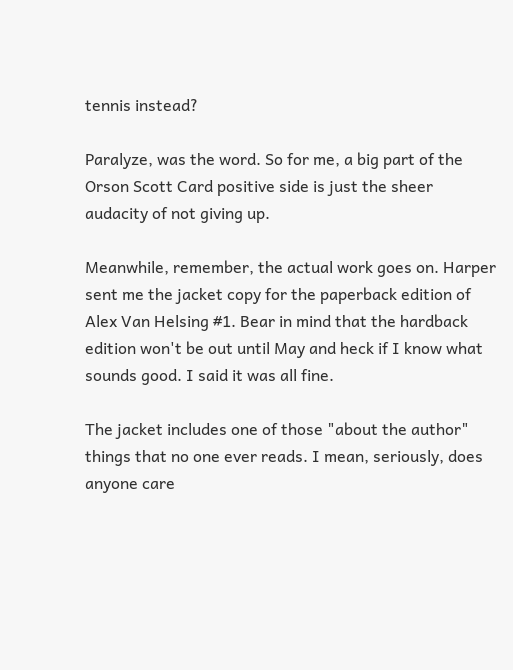tennis instead?

Paralyze, was the word. So for me, a big part of the Orson Scott Card positive side is just the sheer audacity of not giving up.

Meanwhile, remember, the actual work goes on. Harper sent me the jacket copy for the paperback edition of Alex Van Helsing #1. Bear in mind that the hardback edition won't be out until May and heck if I know what sounds good. I said it was all fine.

The jacket includes one of those "about the author" things that no one ever reads. I mean, seriously, does anyone care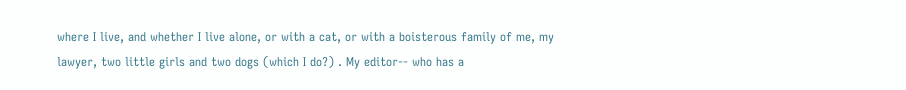where I live, and whether I live alone, or with a cat, or with a boisterous family of me, my lawyer, two little girls and two dogs (which I do?) . My editor-- who has a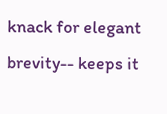knack for elegant brevity-- keeps it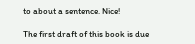to about a sentence. Nice!

The first draft of this book is due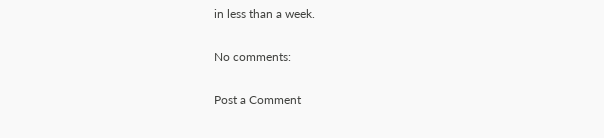in less than a week.

No comments:

Post a Comment